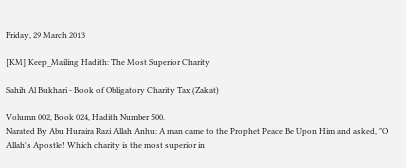Friday, 29 March 2013

[KM] Keep_Mailing Hadith: The Most Superior Charity

Sahih Al Bukhari - Book of Obligatory Charity Tax (Zakat)

Volumn 002, Book 024, Hadith Number 500.
Narated By Abu Huraira Razi Allah Anhu: A man came to the Prophet Peace Be Upon Him and asked, "O Allah's Apostle! Which charity is the most superior in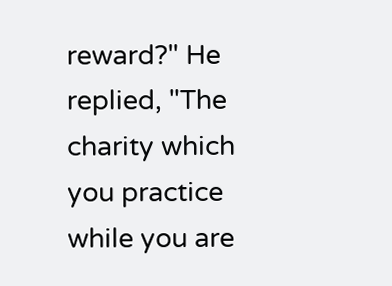reward?" He replied, "The charity which you practice while you are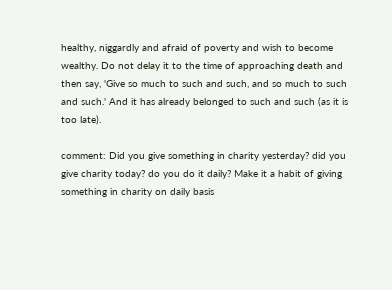healthy, niggardly and afraid of poverty and wish to become wealthy. Do not delay it to the time of approaching death and then say, 'Give so much to such and such, and so much to such and such.' And it has already belonged to such and such (as it is too late).

comment: Did you give something in charity yesterday? did you give charity today? do you do it daily? Make it a habit of giving something in charity on daily basis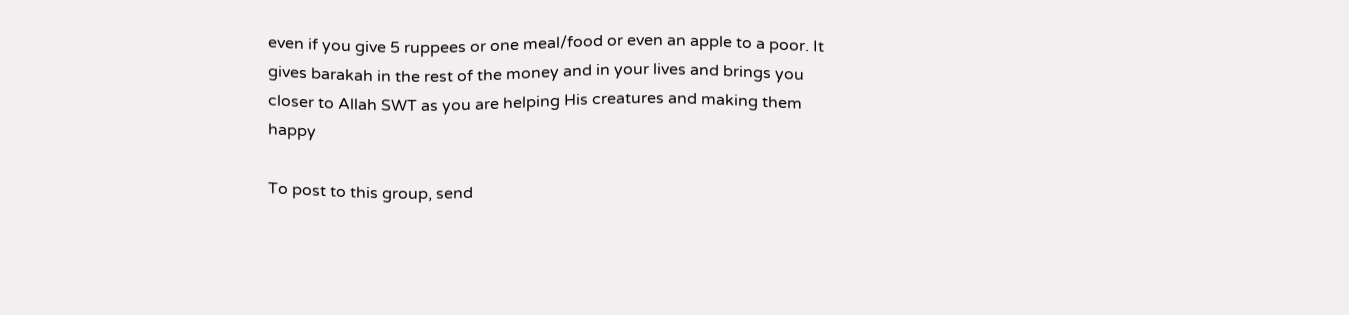even if you give 5 ruppees or one meal/food or even an apple to a poor. It gives barakah in the rest of the money and in your lives and brings you closer to Allah SWT as you are helping His creatures and making them happy

To post to this group, send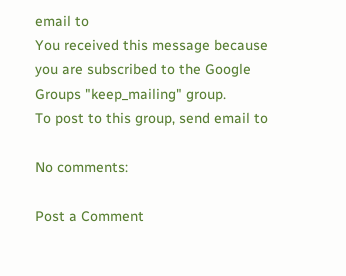email to
You received this message because you are subscribed to the Google Groups "keep_mailing" group.
To post to this group, send email to

No comments:

Post a Comment